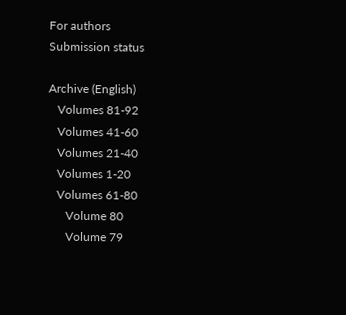For authors
Submission status

Archive (English)
   Volumes 81-92
   Volumes 41-60
   Volumes 21-40
   Volumes 1-20
   Volumes 61-80
      Volume 80
      Volume 79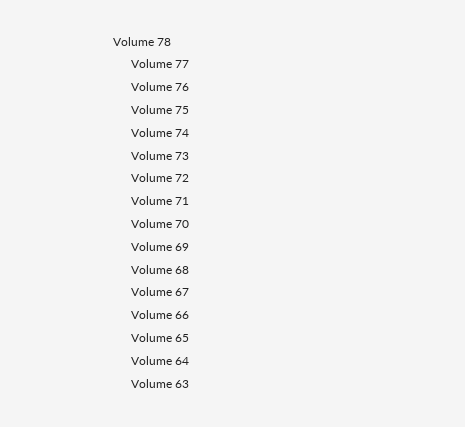Volume 78
      Volume 77
      Volume 76
      Volume 75
      Volume 74
      Volume 73
      Volume 72
      Volume 71
      Volume 70
      Volume 69
      Volume 68
      Volume 67
      Volume 66
      Volume 65
      Volume 64
      Volume 63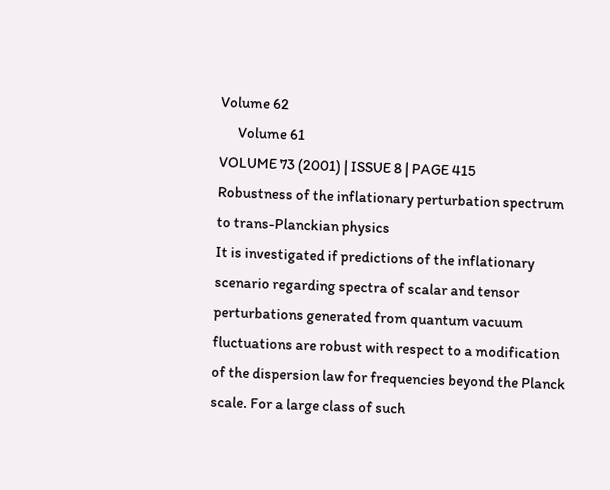Volume 62
      Volume 61
VOLUME 73 (2001) | ISSUE 8 | PAGE 415
Robustness of the inflationary perturbation spectrum to trans-Planckian physics
It is investigated if predictions of the inflationary scenario regarding spectra of scalar and tensor perturbations generated from quantum vacuum fluctuations are robust with respect to a modification of the dispersion law for frequencies beyond the Planck scale. For a large class of such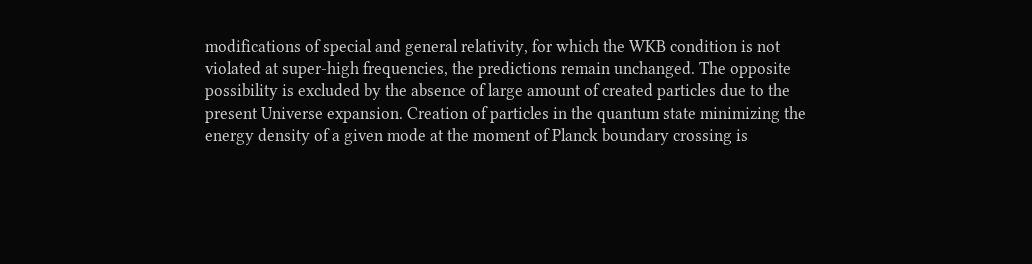modifications of special and general relativity, for which the WKB condition is not violated at super-high frequencies, the predictions remain unchanged. The opposite possibility is excluded by the absence of large amount of created particles due to the present Universe expansion. Creation of particles in the quantum state minimizing the energy density of a given mode at the moment of Planck boundary crossing is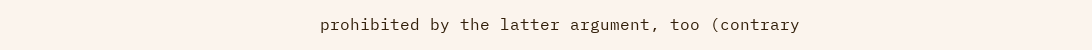prohibited by the latter argument, too (contrary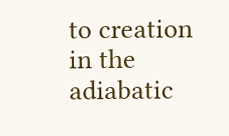to creation in the adiabatic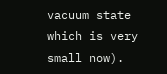vacuum state which is very small now).